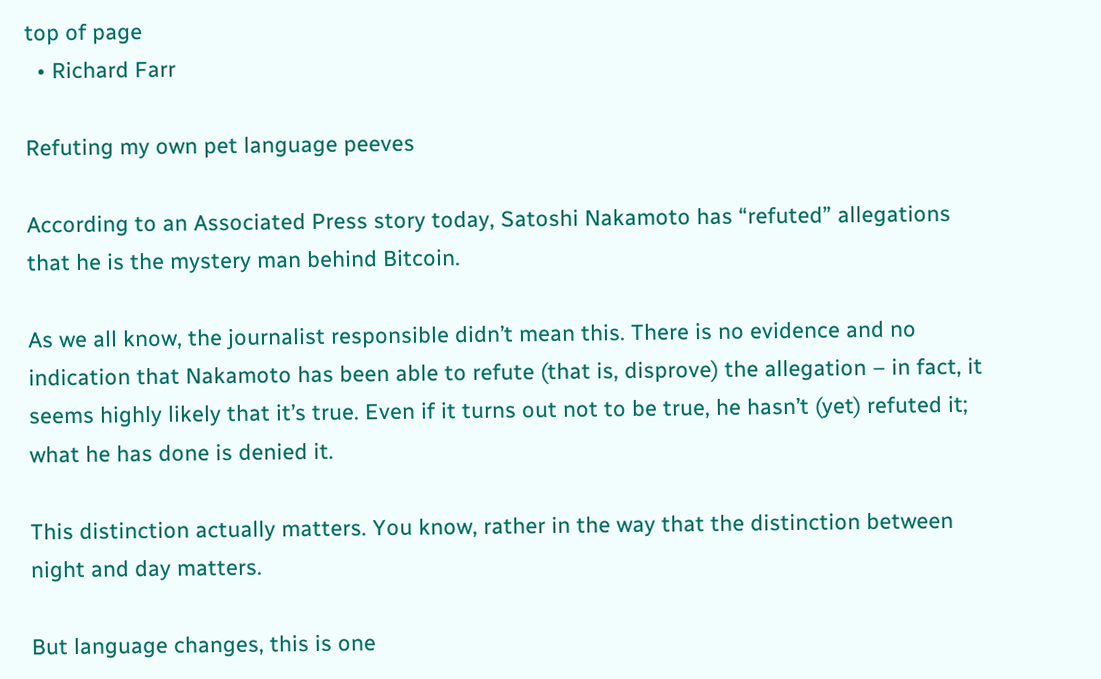top of page
  • Richard Farr

Refuting my own pet language peeves

According to an Associated Press story today, Satoshi Nakamoto has “refuted” allegations that he is the mystery man behind Bitcoin.

As we all know, the journalist responsible didn’t mean this. There is no evidence and no indication that Nakamoto has been able to refute (that is, disprove) the allegation – in fact, it seems highly likely that it’s true. Even if it turns out not to be true, he hasn’t (yet) refuted it; what he has done is denied it.

This distinction actually matters. You know, rather in the way that the distinction between night and day matters.

But language changes, this is one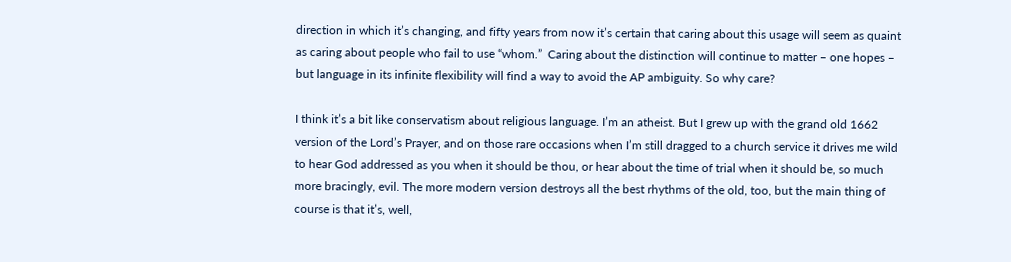direction in which it’s changing, and fifty years from now it’s certain that caring about this usage will seem as quaint as caring about people who fail to use “whom.”  Caring about the distinction will continue to matter – one hopes – but language in its infinite flexibility will find a way to avoid the AP ambiguity. So why care?

I think it’s a bit like conservatism about religious language. I’m an atheist. But I grew up with the grand old 1662 version of the Lord’s Prayer, and on those rare occasions when I’m still dragged to a church service it drives me wild to hear God addressed as you when it should be thou, or hear about the time of trial when it should be, so much more bracingly, evil. The more modern version destroys all the best rhythms of the old, too, but the main thing of course is that it’s, well,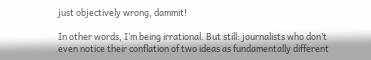just objectively wrong, dammit!

In other words, I’m being irrational. But still: journalists who don’t even notice their conflation of two ideas as fundamentally different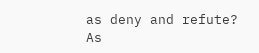as deny and refute? As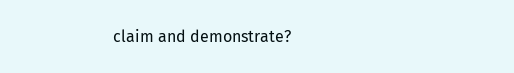claim and demonstrate?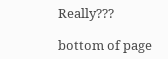Really???

bottom of page